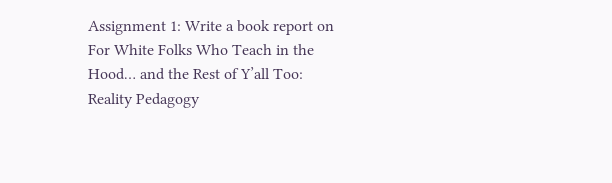Assignment 1: Write a book report on For White Folks Who Teach in the Hood… and the Rest of Y’all Too: Reality Pedagogy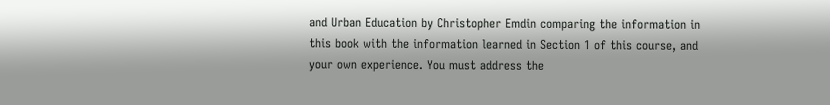and Urban Education by Christopher Emdin comparing the information in this book with the information learned in Section 1 of this course, and your own experience. You must address the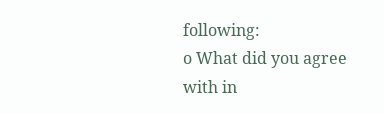following:
o What did you agree with in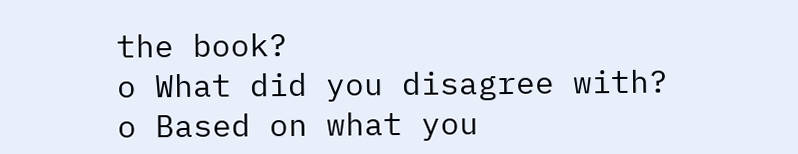the book?
o What did you disagree with?
o Based on what you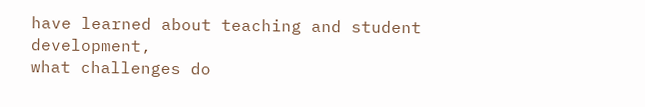have learned about teaching and student development,
what challenges do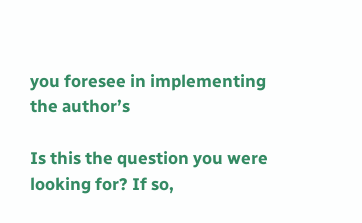you foresee in implementing the author’s

Is this the question you were looking for? If so,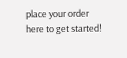place your order here to get started!